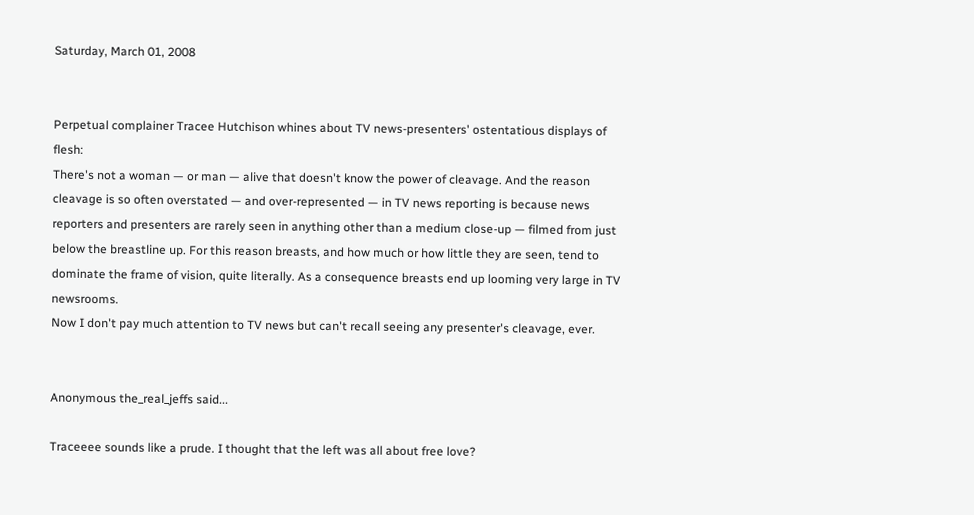Saturday, March 01, 2008


Perpetual complainer Tracee Hutchison whines about TV news-presenters' ostentatious displays of flesh:
There's not a woman — or man — alive that doesn't know the power of cleavage. And the reason cleavage is so often overstated — and over-represented — in TV news reporting is because news reporters and presenters are rarely seen in anything other than a medium close-up — filmed from just below the breastline up. For this reason breasts, and how much or how little they are seen, tend to dominate the frame of vision, quite literally. As a consequence breasts end up looming very large in TV newsrooms.
Now I don't pay much attention to TV news but can't recall seeing any presenter's cleavage, ever.


Anonymous the_real_jeffs said...

Traceeee sounds like a prude. I thought that the left was all about free love?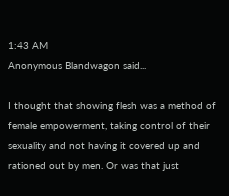1:43 AM
Anonymous Blandwagon said...

I thought that showing flesh was a method of female empowerment, taking control of their sexuality and not having it covered up and rationed out by men. Or was that just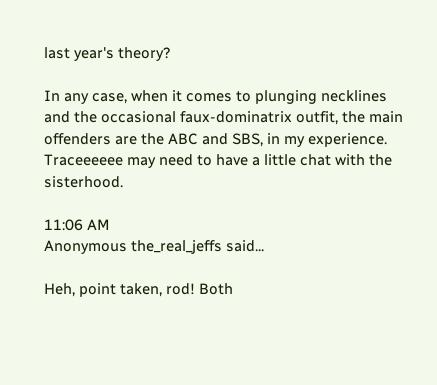last year's theory?

In any case, when it comes to plunging necklines and the occasional faux-dominatrix outfit, the main offenders are the ABC and SBS, in my experience. Traceeeeee may need to have a little chat with the sisterhood.

11:06 AM
Anonymous the_real_jeffs said...

Heh, point taken, rod! Both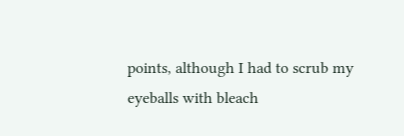points, although I had to scrub my eyeballs with bleach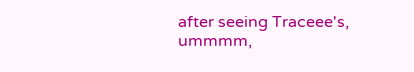after seeing Traceee's, ummmm,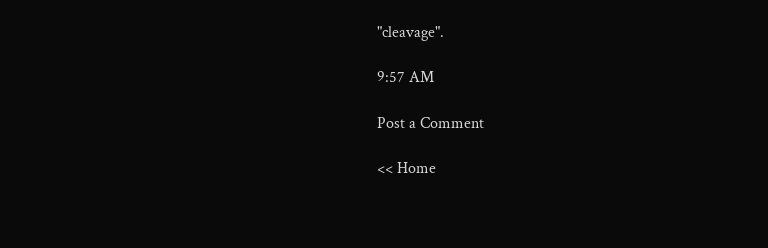"cleavage".

9:57 AM

Post a Comment

<< Home